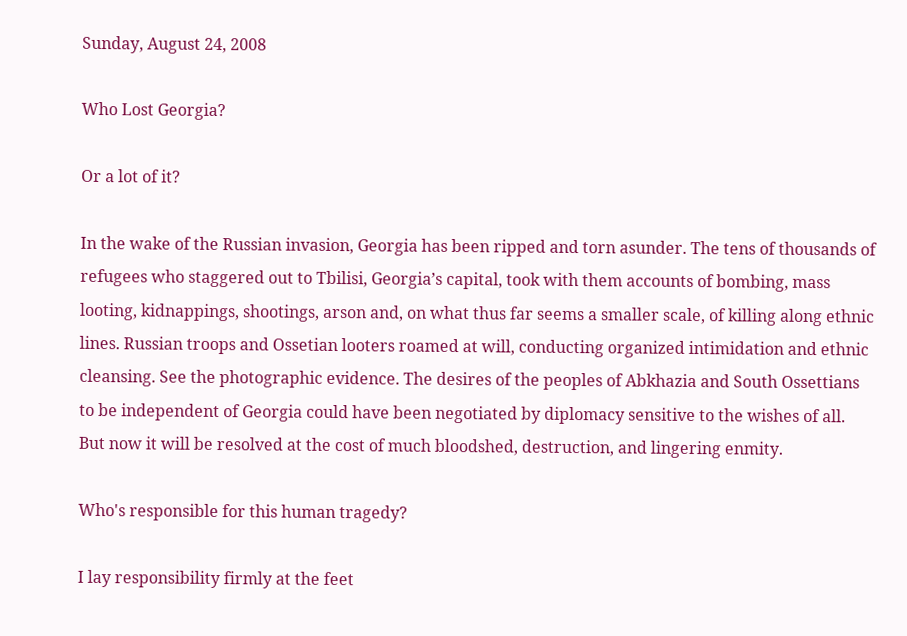Sunday, August 24, 2008

Who Lost Georgia?

Or a lot of it?

In the wake of the Russian invasion, Georgia has been ripped and torn asunder. The tens of thousands of refugees who staggered out to Tbilisi, Georgia’s capital, took with them accounts of bombing, mass looting, kidnappings, shootings, arson and, on what thus far seems a smaller scale, of killing along ethnic lines. Russian troops and Ossetian looters roamed at will, conducting organized intimidation and ethnic cleansing. See the photographic evidence. The desires of the peoples of Abkhazia and South Ossettians to be independent of Georgia could have been negotiated by diplomacy sensitive to the wishes of all. But now it will be resolved at the cost of much bloodshed, destruction, and lingering enmity.

Who's responsible for this human tragedy?

I lay responsibility firmly at the feet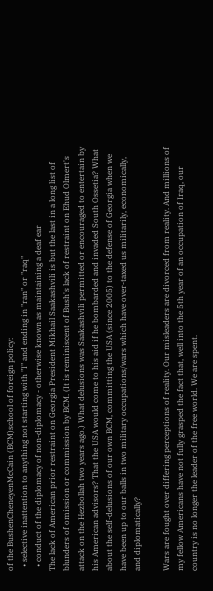of the BushenCheneyenMcCain (BCM)school of foreign policy:
  • selective inattention to anything not starting with "I" and ending in "ran" or "raq"
  • conduct of the diplomacy of non-diplomacy - otherwise known as maintaining a deaf ear
The lack of American prior restraint on Georgia President Mikhail Saakashvili is but the last in a long list of blunders of omission or commission by BCM. (It is reminiscent of Bush's lack of restraint on Ehud Olmert's attack on the Hezbollah two years ago.) What delusions was Saakashvili permitted or encouraged to entertain by his American advisors? That the USA would come to his aid if he bombarded and invaded South Ossetia? What about the self-delusions of our own BCM, committing the USA (since 2005) to the defense of Georgia when we have been up to our balls in two military occupations/wars which have over-taxed us militarily, economically, and diplomatically?

Wars are fought over differing perceptions of reality. Our misleaders are divorced from reality. And millions of my fellow Americans have not fully grasped the fact that, well into the 5th year of an occupation of Iraq, our country is no longer the leader of the free world. We are spent.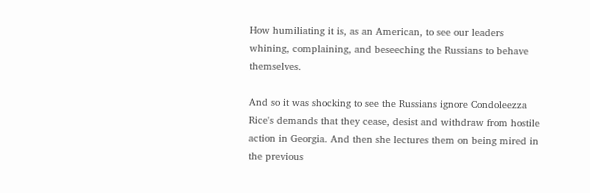How humiliating it is, as an American, to see our leaders whining, complaining, and beseeching the Russians to behave themselves.

And so it was shocking to see the Russians ignore Condoleezza Rice's demands that they cease, desist and withdraw from hostile action in Georgia. And then she lectures them on being mired in the previous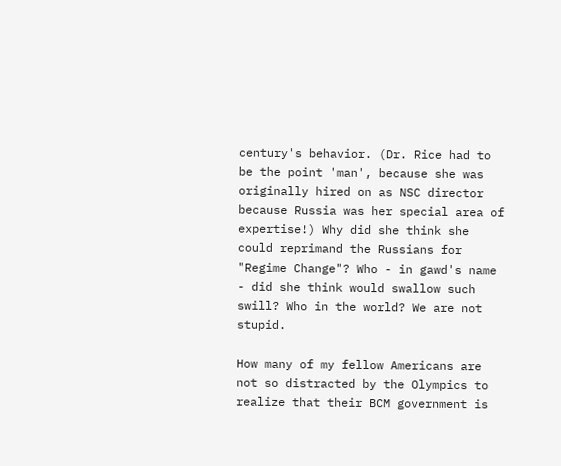century's behavior. (Dr. Rice had to be the point 'man', because she was originally hired on as NSC director because Russia was her special area of expertise!) Why did she think she could reprimand the Russians for "Regime Change"? Who - in gawd's name - did she think would swallow such swill? Who in the world? We are not stupid.

How many of my fellow Americans are not so distracted by the Olympics to realize that their BCM government is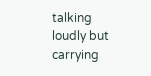talking loudly but carrying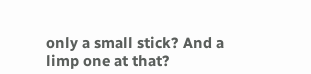only a small stick? And a limp one at that?